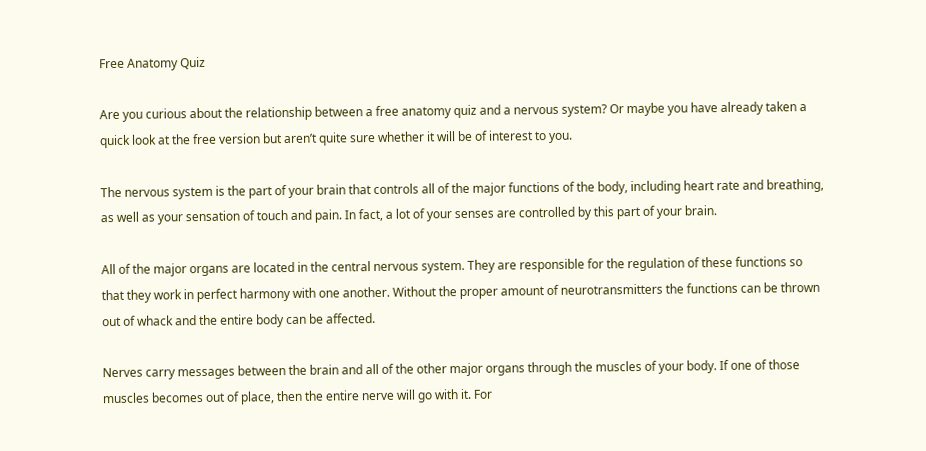Free Anatomy Quiz

Are you curious about the relationship between a free anatomy quiz and a nervous system? Or maybe you have already taken a quick look at the free version but aren’t quite sure whether it will be of interest to you.

The nervous system is the part of your brain that controls all of the major functions of the body, including heart rate and breathing, as well as your sensation of touch and pain. In fact, a lot of your senses are controlled by this part of your brain.

All of the major organs are located in the central nervous system. They are responsible for the regulation of these functions so that they work in perfect harmony with one another. Without the proper amount of neurotransmitters the functions can be thrown out of whack and the entire body can be affected.

Nerves carry messages between the brain and all of the other major organs through the muscles of your body. If one of those muscles becomes out of place, then the entire nerve will go with it. For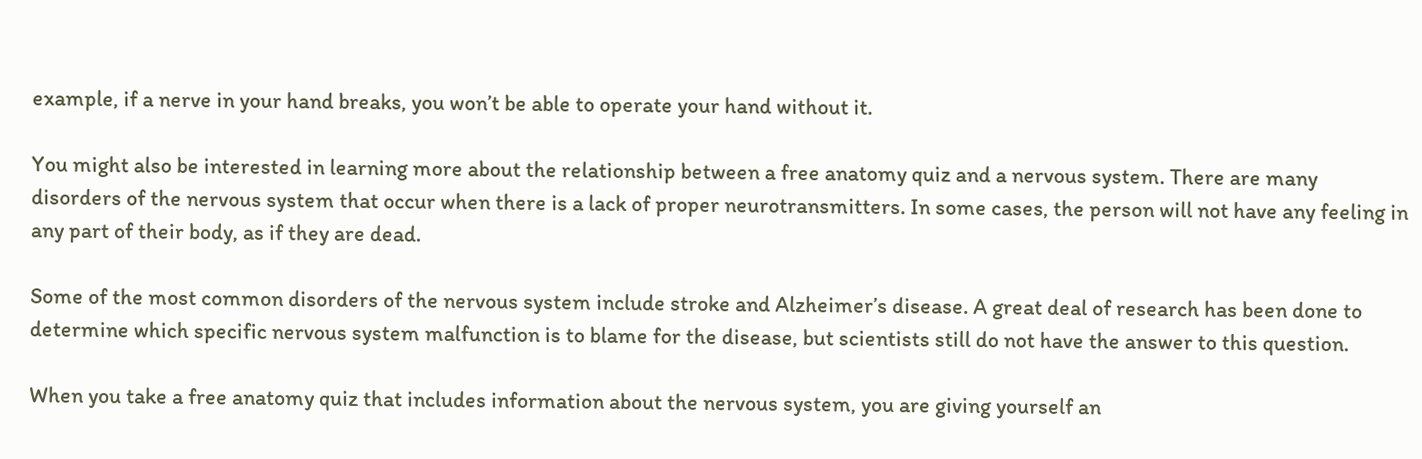example, if a nerve in your hand breaks, you won’t be able to operate your hand without it.

You might also be interested in learning more about the relationship between a free anatomy quiz and a nervous system. There are many disorders of the nervous system that occur when there is a lack of proper neurotransmitters. In some cases, the person will not have any feeling in any part of their body, as if they are dead.

Some of the most common disorders of the nervous system include stroke and Alzheimer’s disease. A great deal of research has been done to determine which specific nervous system malfunction is to blame for the disease, but scientists still do not have the answer to this question.

When you take a free anatomy quiz that includes information about the nervous system, you are giving yourself an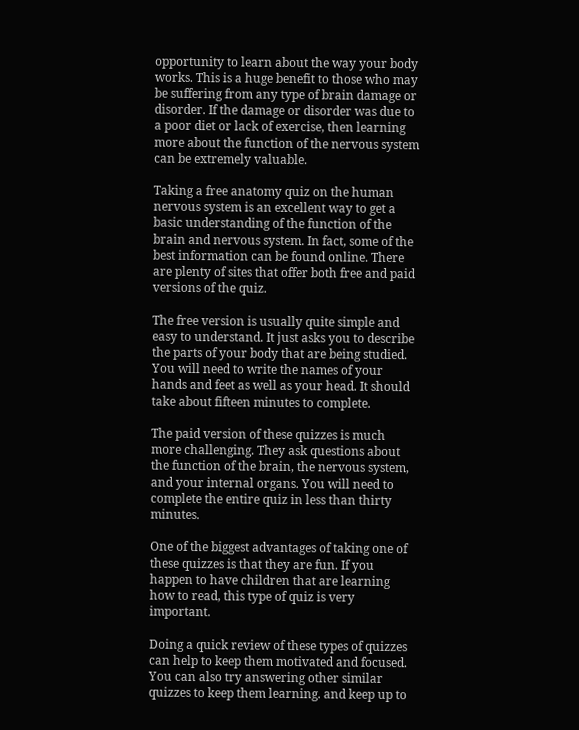opportunity to learn about the way your body works. This is a huge benefit to those who may be suffering from any type of brain damage or disorder. If the damage or disorder was due to a poor diet or lack of exercise, then learning more about the function of the nervous system can be extremely valuable.

Taking a free anatomy quiz on the human nervous system is an excellent way to get a basic understanding of the function of the brain and nervous system. In fact, some of the best information can be found online. There are plenty of sites that offer both free and paid versions of the quiz.

The free version is usually quite simple and easy to understand. It just asks you to describe the parts of your body that are being studied. You will need to write the names of your hands and feet as well as your head. It should take about fifteen minutes to complete.

The paid version of these quizzes is much more challenging. They ask questions about the function of the brain, the nervous system, and your internal organs. You will need to complete the entire quiz in less than thirty minutes.

One of the biggest advantages of taking one of these quizzes is that they are fun. If you happen to have children that are learning how to read, this type of quiz is very important.

Doing a quick review of these types of quizzes can help to keep them motivated and focused. You can also try answering other similar quizzes to keep them learning. and keep up to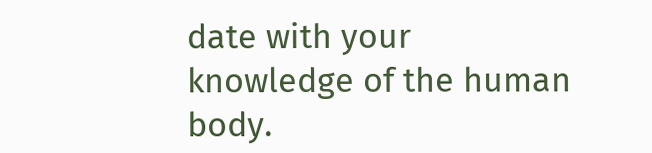date with your knowledge of the human body.